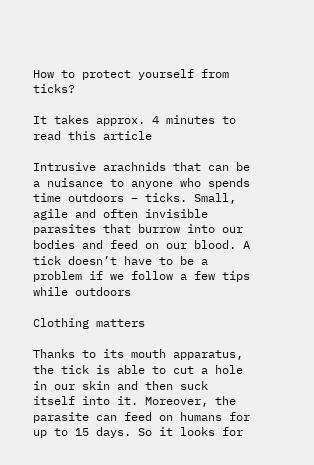How to protect yourself from ticks?

It takes approx. 4 minutes to read this article

Intrusive arachnids that can be a nuisance to anyone who spends time outdoors – ticks. Small, agile and often invisible parasites that burrow into our bodies and feed on our blood. A tick doesn’t have to be a problem if we follow a few tips while outdoors

Clothing matters

Thanks to its mouth apparatus, the tick is able to cut a hole in our skin and then suck itself into it. Moreover, the parasite can feed on humans for up to 15 days. So it looks for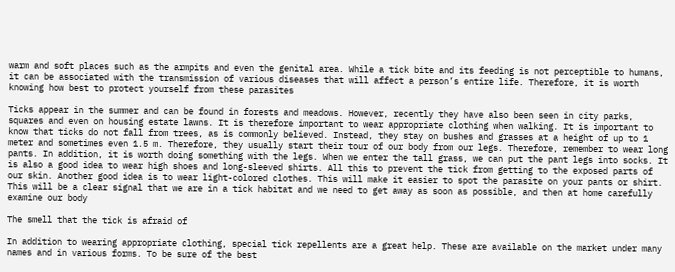warm and soft places such as the armpits and even the genital area. While a tick bite and its feeding is not perceptible to humans, it can be associated with the transmission of various diseases that will affect a person’s entire life. Therefore, it is worth knowing how best to protect yourself from these parasites

Ticks appear in the summer and can be found in forests and meadows. However, recently they have also been seen in city parks, squares and even on housing estate lawns. It is therefore important to wear appropriate clothing when walking. It is important to know that ticks do not fall from trees, as is commonly believed. Instead, they stay on bushes and grasses at a height of up to 1 meter and sometimes even 1.5 m. Therefore, they usually start their tour of our body from our legs. Therefore, remember to wear long pants. In addition, it is worth doing something with the legs. When we enter the tall grass, we can put the pant legs into socks. It is also a good idea to wear high shoes and long-sleeved shirts. All this to prevent the tick from getting to the exposed parts of our skin. Another good idea is to wear light-colored clothes. This will make it easier to spot the parasite on your pants or shirt. This will be a clear signal that we are in a tick habitat and we need to get away as soon as possible, and then at home carefully examine our body

The smell that the tick is afraid of

In addition to wearing appropriate clothing, special tick repellents are a great help. These are available on the market under many names and in various forms. To be sure of the best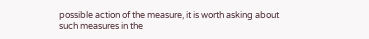possible action of the measure, it is worth asking about such measures in the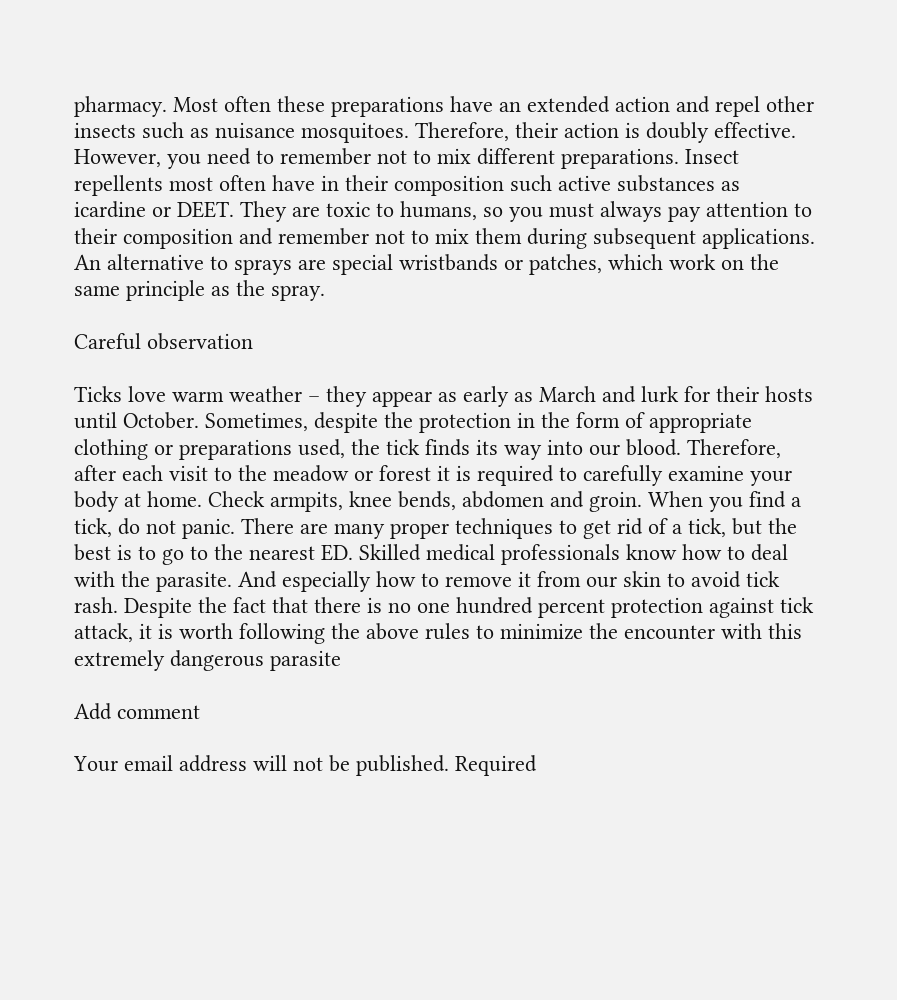pharmacy. Most often these preparations have an extended action and repel other insects such as nuisance mosquitoes. Therefore, their action is doubly effective. However, you need to remember not to mix different preparations. Insect repellents most often have in their composition such active substances as icardine or DEET. They are toxic to humans, so you must always pay attention to their composition and remember not to mix them during subsequent applications. An alternative to sprays are special wristbands or patches, which work on the same principle as the spray.

Careful observation

Ticks love warm weather – they appear as early as March and lurk for their hosts until October. Sometimes, despite the protection in the form of appropriate clothing or preparations used, the tick finds its way into our blood. Therefore, after each visit to the meadow or forest it is required to carefully examine your body at home. Check armpits, knee bends, abdomen and groin. When you find a tick, do not panic. There are many proper techniques to get rid of a tick, but the best is to go to the nearest ED. Skilled medical professionals know how to deal with the parasite. And especially how to remove it from our skin to avoid tick rash. Despite the fact that there is no one hundred percent protection against tick attack, it is worth following the above rules to minimize the encounter with this extremely dangerous parasite

Add comment

Your email address will not be published. Required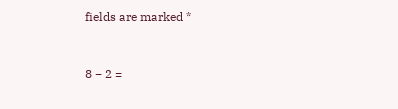fields are marked *


8 − 2 =